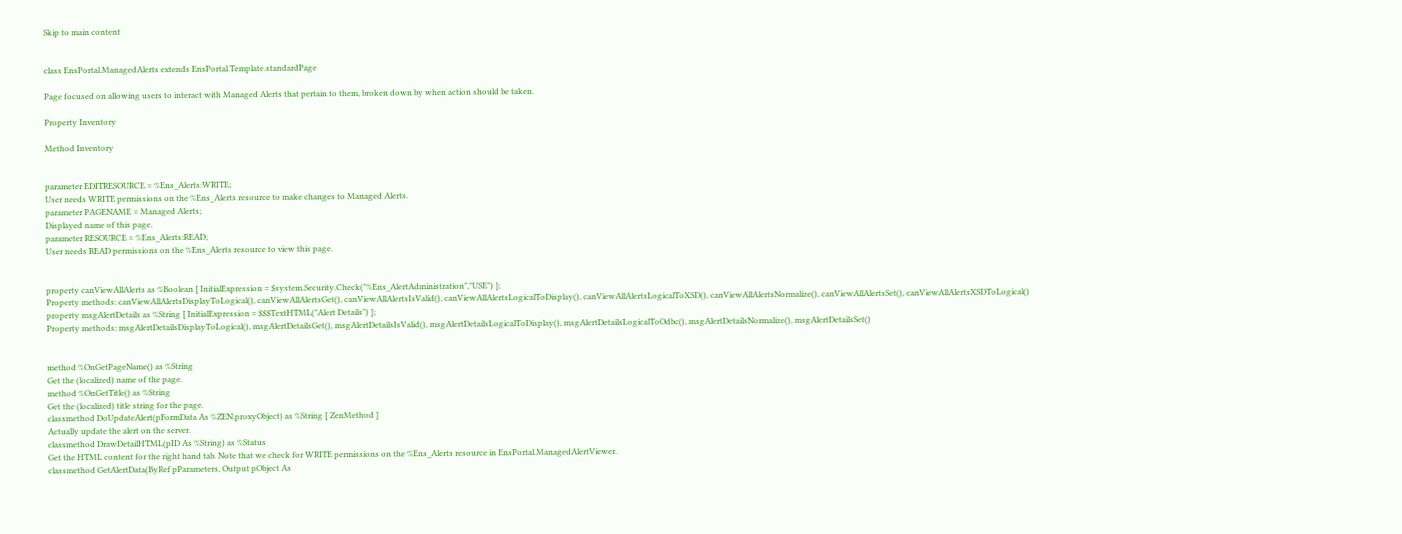Skip to main content


class EnsPortal.ManagedAlerts extends EnsPortal.Template.standardPage

Page focused on allowing users to interact with Managed Alerts that pertain to them, broken down by when action should be taken.

Property Inventory

Method Inventory


parameter EDITRESOURCE = %Ens_Alerts:WRITE;
User needs WRITE permissions on the %Ens_Alerts resource to make changes to Managed Alerts.
parameter PAGENAME = Managed Alerts;
Displayed name of this page.
parameter RESOURCE = %Ens_Alerts:READ;
User needs READ permissions on the %Ens_Alerts resource to view this page.


property canViewAllAlerts as %Boolean [ InitialExpression = $system.Security.Check("%Ens_AlertAdministration","USE") ];
Property methods: canViewAllAlertsDisplayToLogical(), canViewAllAlertsGet(), canViewAllAlertsIsValid(), canViewAllAlertsLogicalToDisplay(), canViewAllAlertsLogicalToXSD(), canViewAllAlertsNormalize(), canViewAllAlertsSet(), canViewAllAlertsXSDToLogical()
property msgAlertDetails as %String [ InitialExpression = $$$TextHTML("Alert Details") ];
Property methods: msgAlertDetailsDisplayToLogical(), msgAlertDetailsGet(), msgAlertDetailsIsValid(), msgAlertDetailsLogicalToDisplay(), msgAlertDetailsLogicalToOdbc(), msgAlertDetailsNormalize(), msgAlertDetailsSet()


method %OnGetPageName() as %String
Get the (localized) name of the page.
method %OnGetTitle() as %String
Get the (localized) title string for the page.
classmethod DoUpdateAlert(pFormData As %ZEN.proxyObject) as %String [ ZenMethod ]
Actually update the alert on the server.
classmethod DrawDetailHTML(pID As %String) as %Status
Get the HTML content for the right hand tab. Note that we check for WRITE permissions on the %Ens_Alerts resource in EnsPortal.ManagedAlertViewer.
classmethod GetAlertData(ByRef pParameters, Output pObject As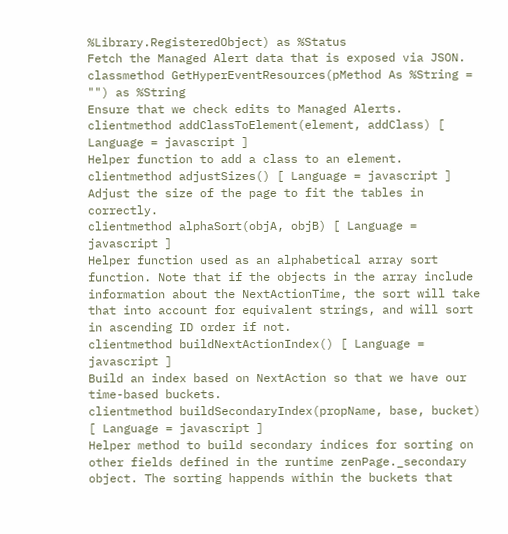%Library.RegisteredObject) as %Status
Fetch the Managed Alert data that is exposed via JSON.
classmethod GetHyperEventResources(pMethod As %String = "") as %String
Ensure that we check edits to Managed Alerts.
clientmethod addClassToElement(element, addClass) [ Language = javascript ]
Helper function to add a class to an element.
clientmethod adjustSizes() [ Language = javascript ]
Adjust the size of the page to fit the tables in correctly.
clientmethod alphaSort(objA, objB) [ Language = javascript ]
Helper function used as an alphabetical array sort function. Note that if the objects in the array include information about the NextActionTime, the sort will take that into account for equivalent strings, and will sort in ascending ID order if not.
clientmethod buildNextActionIndex() [ Language = javascript ]
Build an index based on NextAction so that we have our time-based buckets.
clientmethod buildSecondaryIndex(propName, base, bucket) [ Language = javascript ]
Helper method to build secondary indices for sorting on other fields defined in the runtime zenPage._secondary object. The sorting happends within the buckets that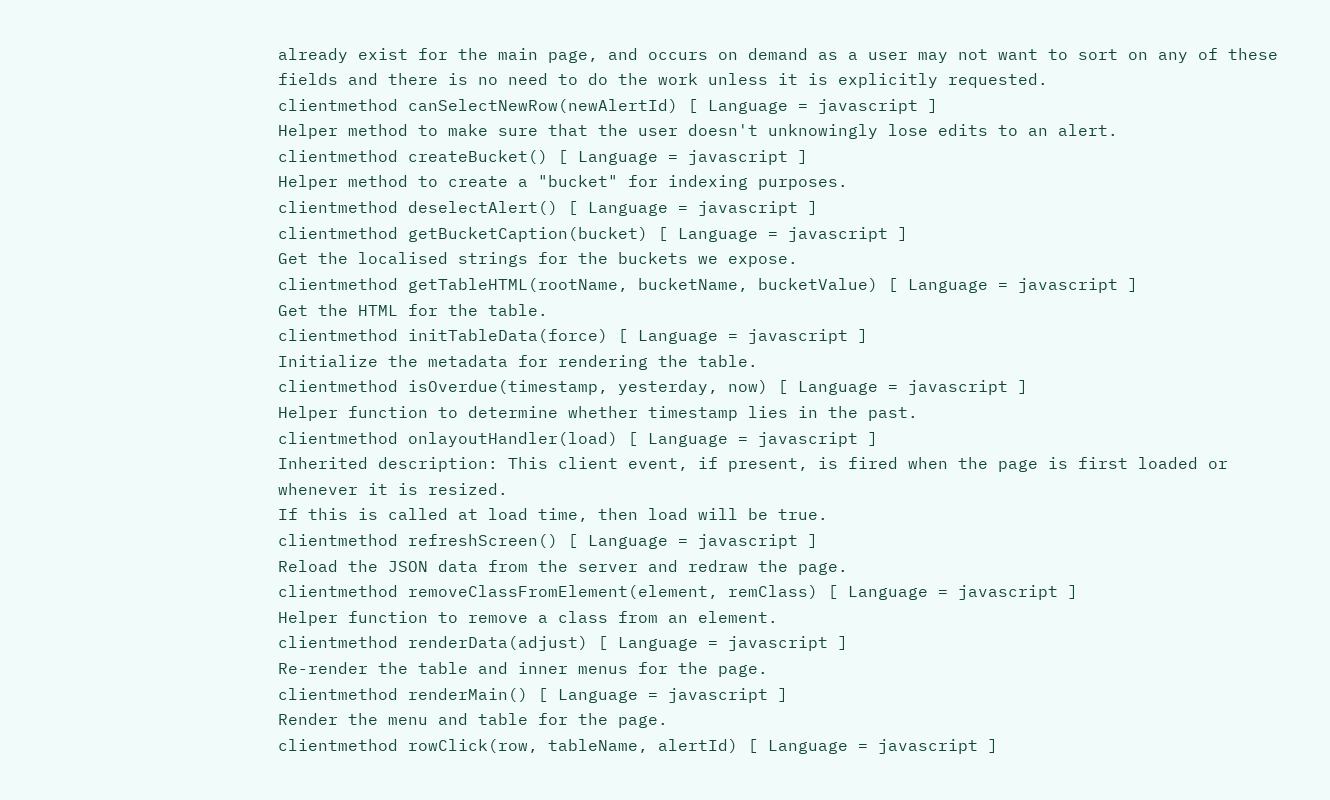already exist for the main page, and occurs on demand as a user may not want to sort on any of these fields and there is no need to do the work unless it is explicitly requested.
clientmethod canSelectNewRow(newAlertId) [ Language = javascript ]
Helper method to make sure that the user doesn't unknowingly lose edits to an alert.
clientmethod createBucket() [ Language = javascript ]
Helper method to create a "bucket" for indexing purposes.
clientmethod deselectAlert() [ Language = javascript ]
clientmethod getBucketCaption(bucket) [ Language = javascript ]
Get the localised strings for the buckets we expose.
clientmethod getTableHTML(rootName, bucketName, bucketValue) [ Language = javascript ]
Get the HTML for the table.
clientmethod initTableData(force) [ Language = javascript ]
Initialize the metadata for rendering the table.
clientmethod isOverdue(timestamp, yesterday, now) [ Language = javascript ]
Helper function to determine whether timestamp lies in the past.
clientmethod onlayoutHandler(load) [ Language = javascript ]
Inherited description: This client event, if present, is fired when the page is first loaded or whenever it is resized.
If this is called at load time, then load will be true.
clientmethod refreshScreen() [ Language = javascript ]
Reload the JSON data from the server and redraw the page.
clientmethod removeClassFromElement(element, remClass) [ Language = javascript ]
Helper function to remove a class from an element.
clientmethod renderData(adjust) [ Language = javascript ]
Re-render the table and inner menus for the page.
clientmethod renderMain() [ Language = javascript ]
Render the menu and table for the page.
clientmethod rowClick(row, tableName, alertId) [ Language = javascript ]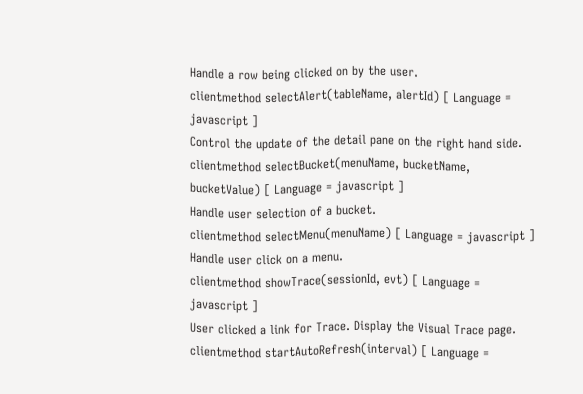Handle a row being clicked on by the user.
clientmethod selectAlert(tableName, alertId) [ Language = javascript ]
Control the update of the detail pane on the right hand side.
clientmethod selectBucket(menuName, bucketName, bucketValue) [ Language = javascript ]
Handle user selection of a bucket.
clientmethod selectMenu(menuName) [ Language = javascript ]
Handle user click on a menu.
clientmethod showTrace(sessionId, evt) [ Language = javascript ]
User clicked a link for Trace. Display the Visual Trace page.
clientmethod startAutoRefresh(interval) [ Language =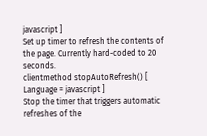javascript ]
Set up timer to refresh the contents of the page. Currently hard-coded to 20 seconds.
clientmethod stopAutoRefresh() [ Language = javascript ]
Stop the timer that triggers automatic refreshes of the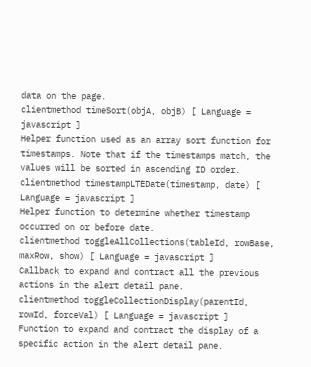data on the page.
clientmethod timeSort(objA, objB) [ Language = javascript ]
Helper function used as an array sort function for timestamps. Note that if the timestamps match, the values will be sorted in ascending ID order.
clientmethod timestampLTEDate(timestamp, date) [ Language = javascript ]
Helper function to determine whether timestamp occurred on or before date.
clientmethod toggleAllCollections(tableId, rowBase, maxRow, show) [ Language = javascript ]
Callback to expand and contract all the previous actions in the alert detail pane.
clientmethod toggleCollectionDisplay(parentId, rowId, forceVal) [ Language = javascript ]
Function to expand and contract the display of a specific action in the alert detail pane.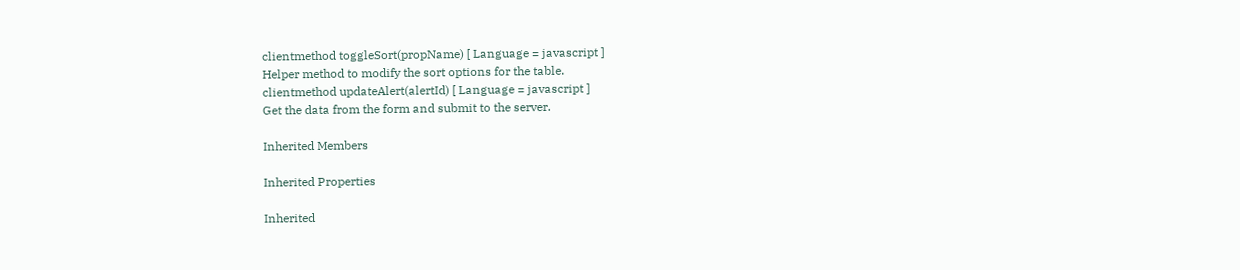clientmethod toggleSort(propName) [ Language = javascript ]
Helper method to modify the sort options for the table.
clientmethod updateAlert(alertId) [ Language = javascript ]
Get the data from the form and submit to the server.

Inherited Members

Inherited Properties

Inherited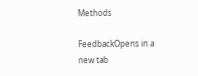Methods

FeedbackOpens in a new tab